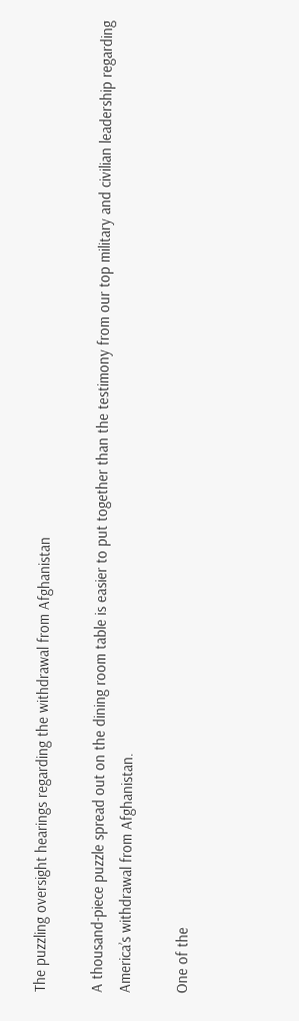The puzzling oversight hearings regarding the withdrawal from Afghanistan

A thousand-piece puzzle spread out on the dining room table is easier to put together than the testimony from our top military and civilian leadership regarding America’s withdrawal from Afghanistan.

One of the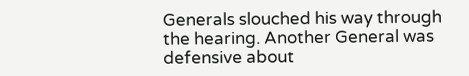Generals slouched his way through the hearing. Another General was defensive about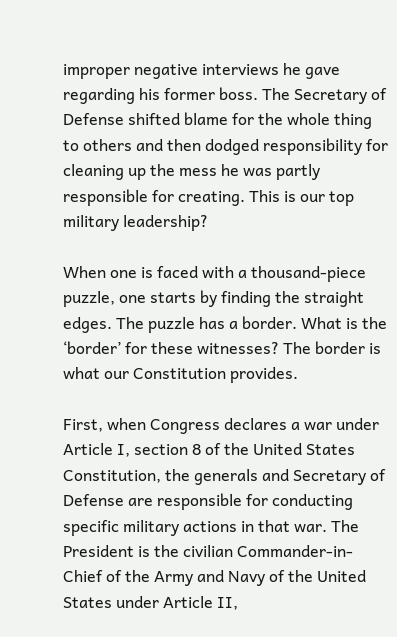improper negative interviews he gave regarding his former boss. The Secretary of Defense shifted blame for the whole thing to others and then dodged responsibility for cleaning up the mess he was partly responsible for creating. This is our top military leadership?

When one is faced with a thousand-piece puzzle, one starts by finding the straight edges. The puzzle has a border. What is the ‘border’ for these witnesses? The border is what our Constitution provides.

First, when Congress declares a war under Article I, section 8 of the United States Constitution, the generals and Secretary of Defense are responsible for conducting specific military actions in that war. The President is the civilian Commander-in-Chief of the Army and Navy of the United States under Article II,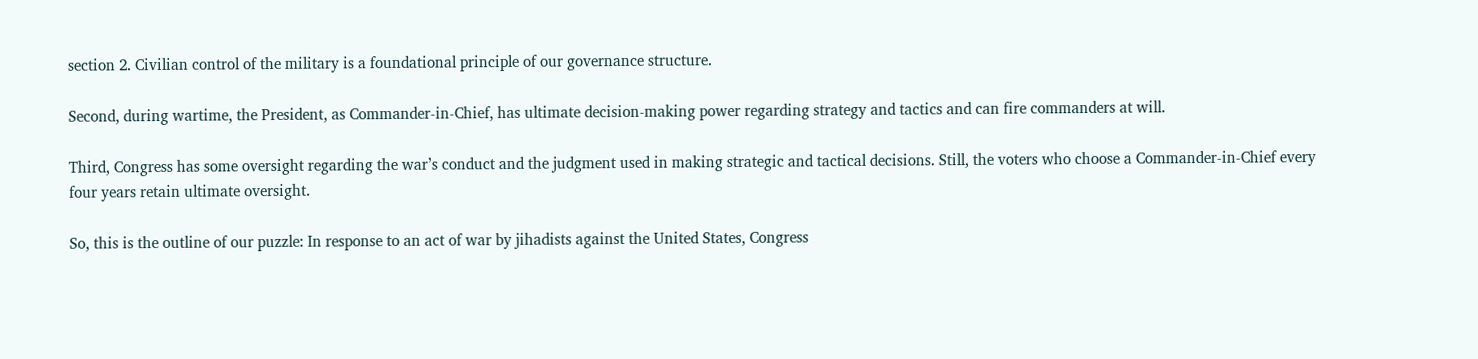section 2. Civilian control of the military is a foundational principle of our governance structure.

Second, during wartime, the President, as Commander-in-Chief, has ultimate decision-making power regarding strategy and tactics and can fire commanders at will.

Third, Congress has some oversight regarding the war’s conduct and the judgment used in making strategic and tactical decisions. Still, the voters who choose a Commander-in-Chief every four years retain ultimate oversight.

So, this is the outline of our puzzle: In response to an act of war by jihadists against the United States, Congress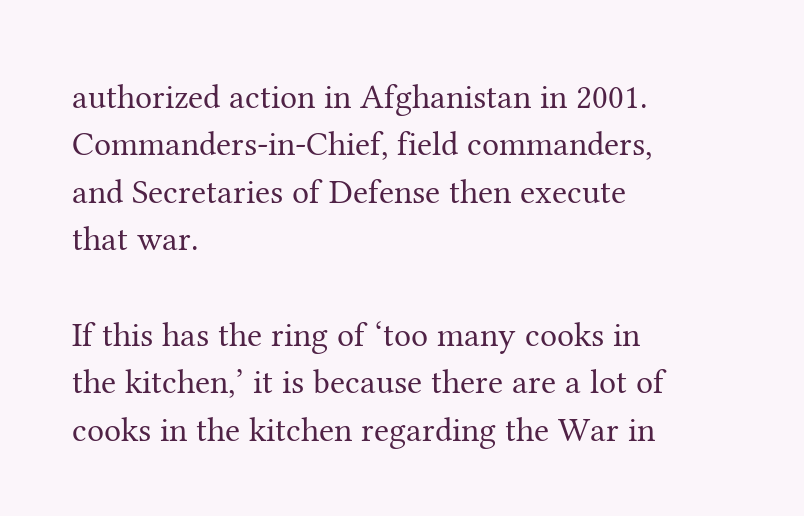authorized action in Afghanistan in 2001. Commanders-in-Chief, field commanders, and Secretaries of Defense then execute that war.

If this has the ring of ‘too many cooks in the kitchen,’ it is because there are a lot of cooks in the kitchen regarding the War in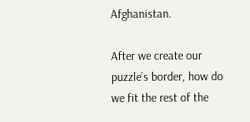Afghanistan.

After we create our puzzle’s border, how do we fit the rest of the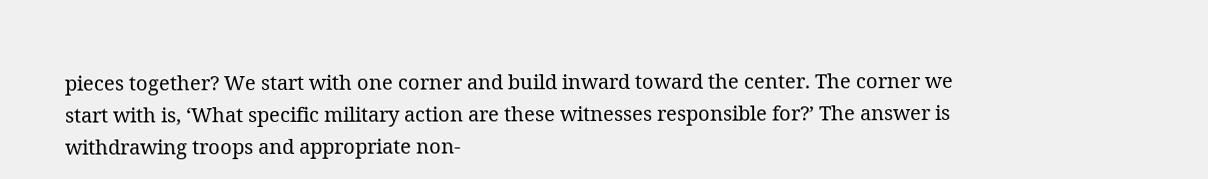pieces together? We start with one corner and build inward toward the center. The corner we start with is, ‘What specific military action are these witnesses responsible for?’ The answer is withdrawing troops and appropriate non-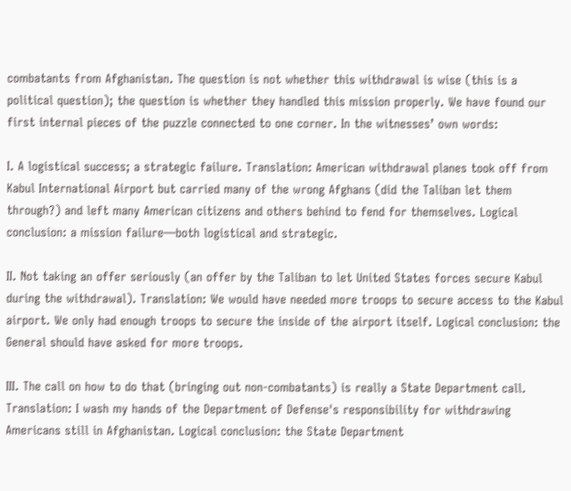combatants from Afghanistan. The question is not whether this withdrawal is wise (this is a political question); the question is whether they handled this mission properly. We have found our first internal pieces of the puzzle connected to one corner. In the witnesses’ own words:

I. A logistical success; a strategic failure. Translation: American withdrawal planes took off from Kabul International Airport but carried many of the wrong Afghans (did the Taliban let them through?) and left many American citizens and others behind to fend for themselves. Logical conclusion: a mission failure—both logistical and strategic.

II. Not taking an offer seriously (an offer by the Taliban to let United States forces secure Kabul during the withdrawal). Translation: We would have needed more troops to secure access to the Kabul airport. We only had enough troops to secure the inside of the airport itself. Logical conclusion: the General should have asked for more troops.

III. The call on how to do that (bringing out non-combatants) is really a State Department call. Translation: I wash my hands of the Department of Defense's responsibility for withdrawing Americans still in Afghanistan. Logical conclusion: the State Department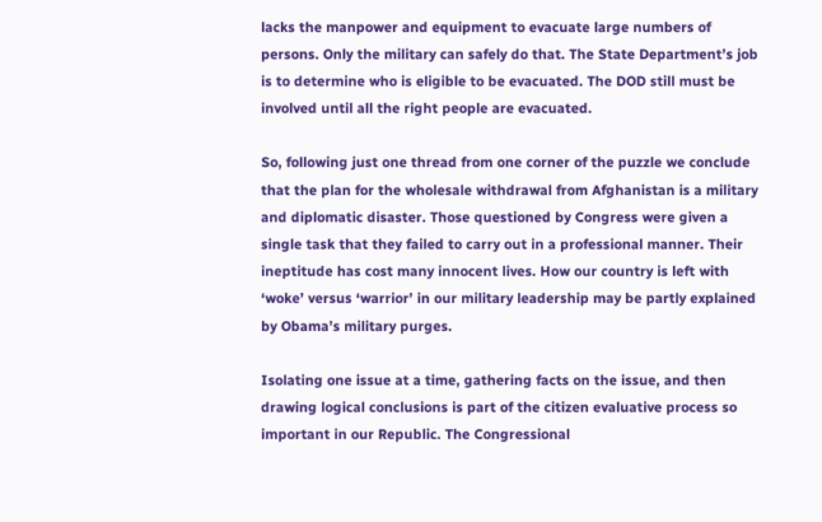lacks the manpower and equipment to evacuate large numbers of persons. Only the military can safely do that. The State Department’s job is to determine who is eligible to be evacuated. The DOD still must be involved until all the right people are evacuated.

So, following just one thread from one corner of the puzzle we conclude that the plan for the wholesale withdrawal from Afghanistan is a military and diplomatic disaster. Those questioned by Congress were given a single task that they failed to carry out in a professional manner. Their ineptitude has cost many innocent lives. How our country is left with ‘woke’ versus ‘warrior’ in our military leadership may be partly explained by Obama’s military purges.

Isolating one issue at a time, gathering facts on the issue, and then drawing logical conclusions is part of the citizen evaluative process so important in our Republic. The Congressional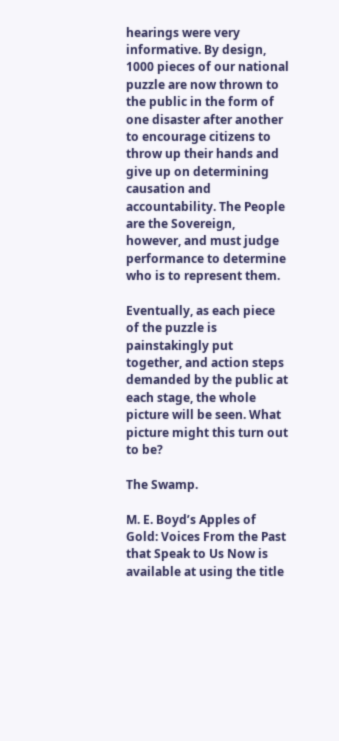hearings were very informative. By design, 1000 pieces of our national puzzle are now thrown to the public in the form of one disaster after another to encourage citizens to throw up their hands and give up on determining causation and accountability. The People are the Sovereign, however, and must judge performance to determine who is to represent them.

Eventually, as each piece of the puzzle is painstakingly put together, and action steps demanded by the public at each stage, the whole picture will be seen. What picture might this turn out to be?

The Swamp.

M. E. Boyd’s Apples of Gold: Voices From the Past that Speak to Us Now is available at using the title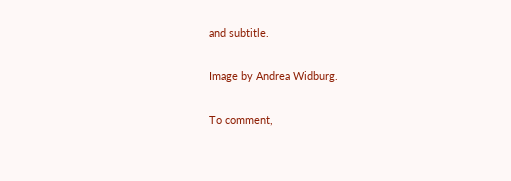and subtitle.

Image by Andrea Widburg.

To comment,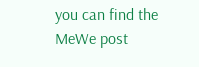you can find the MeWe post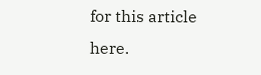for this article here.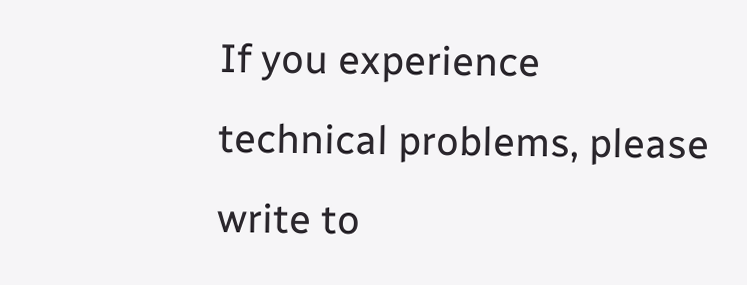If you experience technical problems, please write to